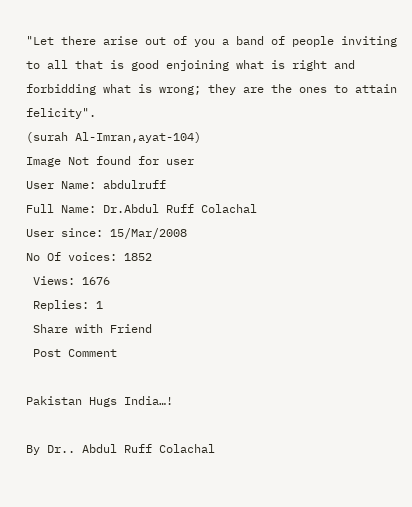"Let there arise out of you a band of people inviting to all that is good enjoining what is right and forbidding what is wrong; they are the ones to attain felicity".
(surah Al-Imran,ayat-104)
Image Not found for user
User Name: abdulruff
Full Name: Dr.Abdul Ruff Colachal
User since: 15/Mar/2008
No Of voices: 1852
 Views: 1676
 Replies: 1
 Share with Friend
 Post Comment

Pakistan Hugs India…!

By Dr.. Abdul Ruff Colachal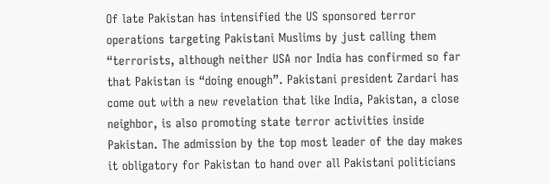Of late Pakistan has intensified the US sponsored terror operations targeting Pakistani Muslims by just calling them “terrorists, although neither USA nor India has confirmed so far that Pakistan is “doing enough”. Pakistani president Zardari has come out with a new revelation that like India, Pakistan, a close neighbor, is also promoting state terror activities inside Pakistan. The admission by the top most leader of the day makes it obligatory for Pakistan to hand over all Pakistani politicians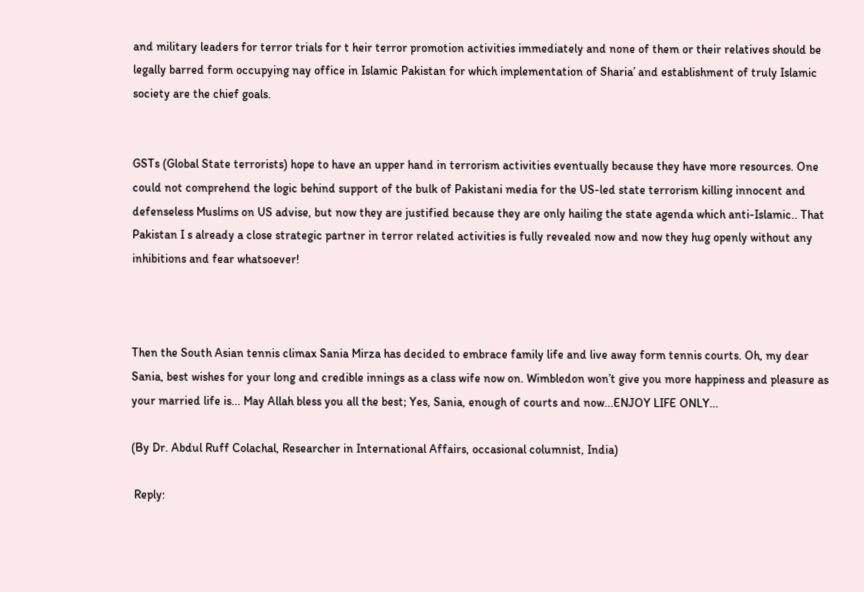and military leaders for terror trials for t heir terror promotion activities immediately and none of them or their relatives should be legally barred form occupying nay office in Islamic Pakistan for which implementation of Sharia’ and establishment of truly Islamic society are the chief goals.


GSTs (Global State terrorists) hope to have an upper hand in terrorism activities eventually because they have more resources. One could not comprehend the logic behind support of the bulk of Pakistani media for the US-led state terrorism killing innocent and defenseless Muslims on US advise, but now they are justified because they are only hailing the state agenda which anti-Islamic.. That Pakistan I s already a close strategic partner in terror related activities is fully revealed now and now they hug openly without any inhibitions and fear whatsoever!



Then the South Asian tennis climax Sania Mirza has decided to embrace family life and live away form tennis courts. Oh, my dear Sania, best wishes for your long and credible innings as a class wife now on. Wimbledon won’t give you more happiness and pleasure as your married life is... May Allah bless you all the best; Yes, Sania, enough of courts and now...ENJOY LIFE ONLY...

(By Dr. Abdul Ruff Colachal, Researcher in International Affairs, occasional columnist, India)

 Reply: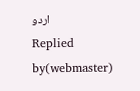اردو
Replied by(webmaster)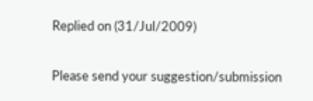Replied on (31/Jul/2009)

Please send your suggestion/submission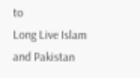to
Long Live Islam and Pakistan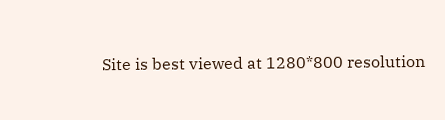Site is best viewed at 1280*800 resolution